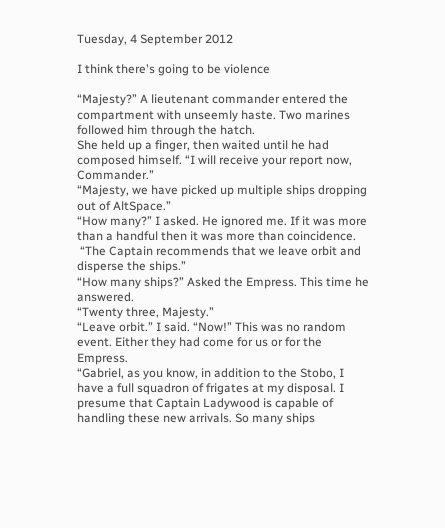Tuesday, 4 September 2012

I think there's going to be violence

“Majesty?” A lieutenant commander entered the compartment with unseemly haste. Two marines followed him through the hatch.
She held up a finger, then waited until he had composed himself. “I will receive your report now, Commander.”
“Majesty, we have picked up multiple ships dropping out of AltSpace.”
“How many?” I asked. He ignored me. If it was more than a handful then it was more than coincidence.
 “The Captain recommends that we leave orbit and disperse the ships.”
“How many ships?” Asked the Empress. This time he answered.
“Twenty three, Majesty.”
“Leave orbit.” I said. “Now!” This was no random event. Either they had come for us or for the Empress.
“Gabriel, as you know, in addition to the Stobo, I have a full squadron of frigates at my disposal. I presume that Captain Ladywood is capable of handling these new arrivals. So many ships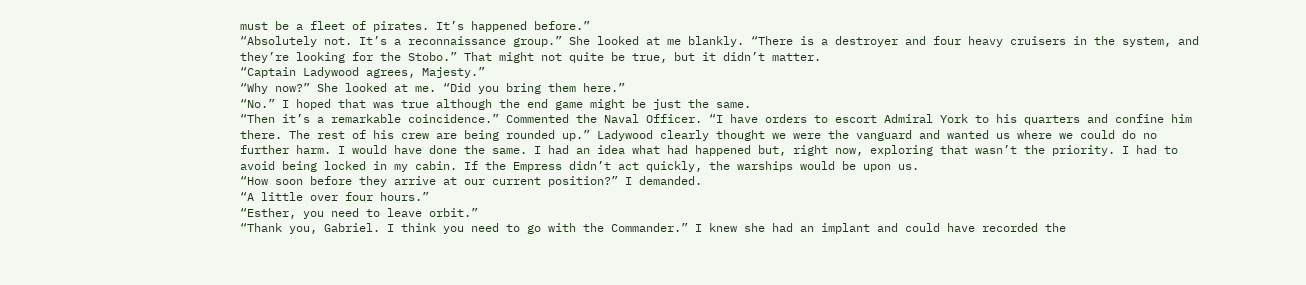must be a fleet of pirates. It’s happened before.”
“Absolutely not. It’s a reconnaissance group.” She looked at me blankly. “There is a destroyer and four heavy cruisers in the system, and they’re looking for the Stobo.” That might not quite be true, but it didn’t matter.
“Captain Ladywood agrees, Majesty.”
“Why now?” She looked at me. “Did you bring them here.”
“No.” I hoped that was true although the end game might be just the same.
“Then it’s a remarkable coincidence.” Commented the Naval Officer. “I have orders to escort Admiral York to his quarters and confine him there. The rest of his crew are being rounded up.” Ladywood clearly thought we were the vanguard and wanted us where we could do no further harm. I would have done the same. I had an idea what had happened but, right now, exploring that wasn’t the priority. I had to avoid being locked in my cabin. If the Empress didn’t act quickly, the warships would be upon us.
“How soon before they arrive at our current position?” I demanded.
“A little over four hours.”
“Esther, you need to leave orbit.”
“Thank you, Gabriel. I think you need to go with the Commander.” I knew she had an implant and could have recorded the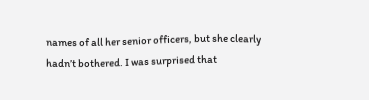names of all her senior officers, but she clearly hadn’t bothered. I was surprised that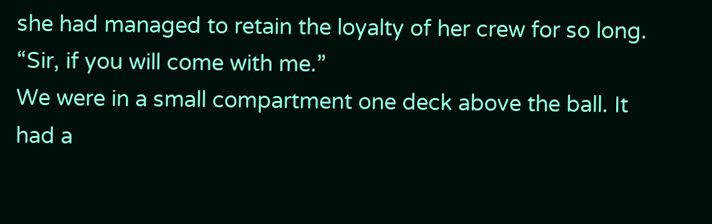she had managed to retain the loyalty of her crew for so long.
“Sir, if you will come with me.”
We were in a small compartment one deck above the ball. It had a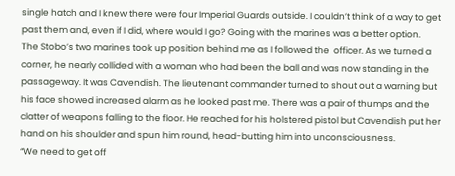single hatch and I knew there were four Imperial Guards outside. I couldn’t think of a way to get past them and, even if I did, where would I go? Going with the marines was a better option.
The Stobo’s two marines took up position behind me as I followed the  officer. As we turned a corner, he nearly collided with a woman who had been the ball and was now standing in the passageway. It was Cavendish. The lieutenant commander turned to shout out a warning but his face showed increased alarm as he looked past me. There was a pair of thumps and the clatter of weapons falling to the floor. He reached for his holstered pistol but Cavendish put her hand on his shoulder and spun him round, head-butting him into unconsciousness.
“We need to get off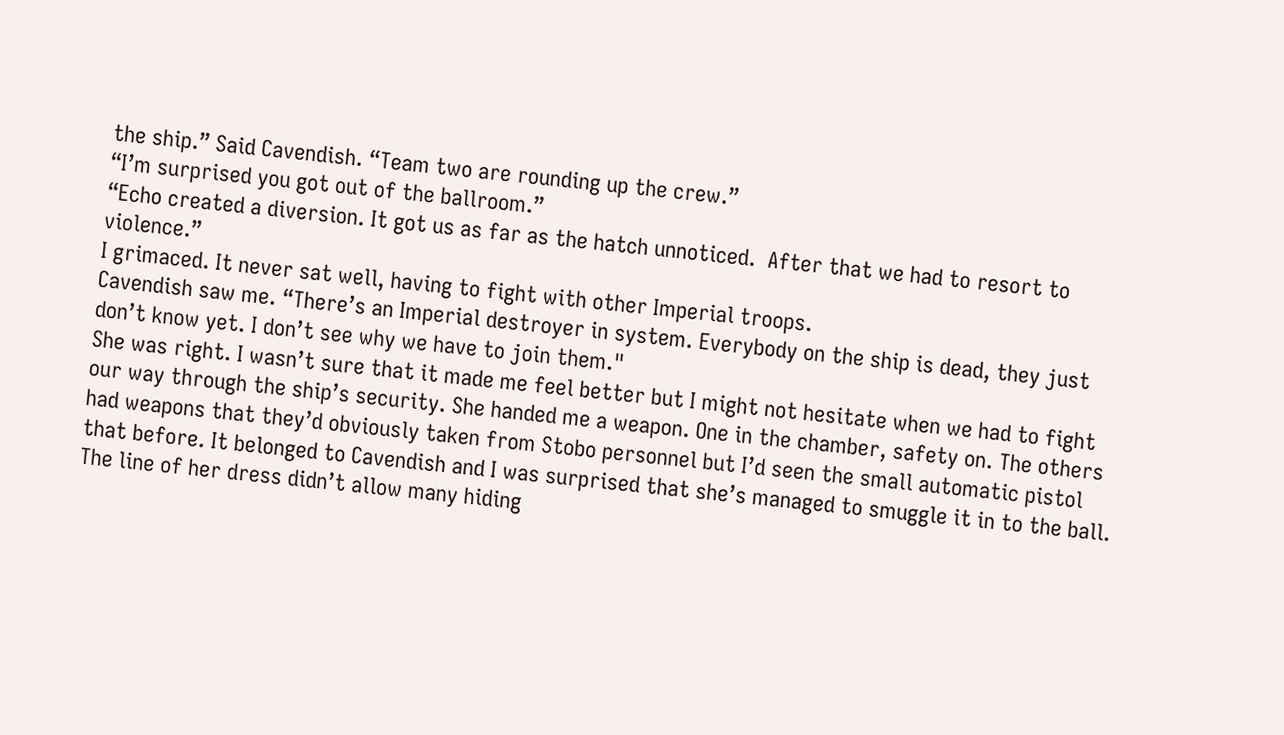the ship.” Said Cavendish. “Team two are rounding up the crew.”
“I’m surprised you got out of the ballroom.”
“Echo created a diversion. It got us as far as the hatch unnoticed.  After that we had to resort to violence.”
I grimaced. It never sat well, having to fight with other Imperial troops.
Cavendish saw me. “There’s an Imperial destroyer in system. Everybody on the ship is dead, they just don’t know yet. I don’t see why we have to join them."
She was right. I wasn’t sure that it made me feel better but I might not hesitate when we had to fight our way through the ship’s security. She handed me a weapon. One in the chamber, safety on. The others had weapons that they’d obviously taken from Stobo personnel but I’d seen the small automatic pistol that before. It belonged to Cavendish and I was surprised that she’s managed to smuggle it in to the ball. The line of her dress didn’t allow many hiding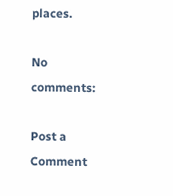places.

No comments:

Post a Comment